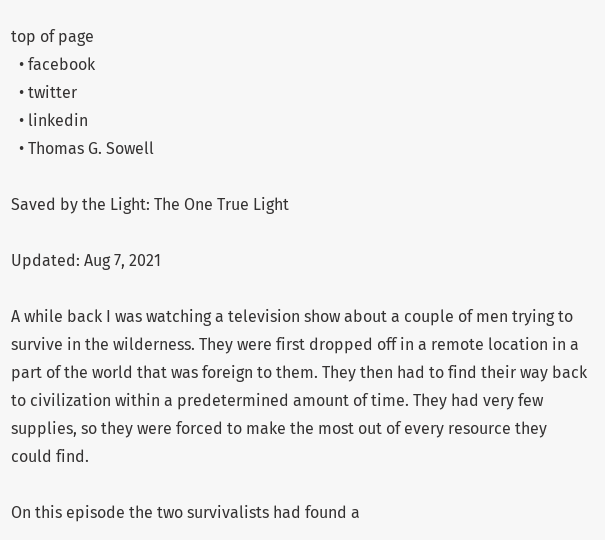top of page
  • facebook
  • twitter
  • linkedin
  • Thomas G. Sowell

Saved by the Light: The One True Light

Updated: Aug 7, 2021

A while back I was watching a television show about a couple of men trying to survive in the wilderness. They were first dropped off in a remote location in a part of the world that was foreign to them. They then had to find their way back to civilization within a predetermined amount of time. They had very few supplies, so they were forced to make the most out of every resource they could find.

On this episode the two survivalists had found a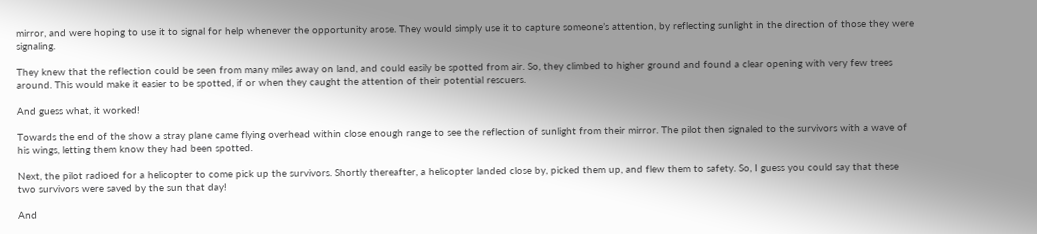mirror, and were hoping to use it to signal for help whenever the opportunity arose. They would simply use it to capture someone’s attention, by reflecting sunlight in the direction of those they were signaling.

They knew that the reflection could be seen from many miles away on land, and could easily be spotted from air. So, they climbed to higher ground and found a clear opening with very few trees around. This would make it easier to be spotted, if or when they caught the attention of their potential rescuers.

And guess what, it worked!

Towards the end of the show a stray plane came flying overhead within close enough range to see the reflection of sunlight from their mirror. The pilot then signaled to the survivors with a wave of his wings, letting them know they had been spotted.

Next, the pilot radioed for a helicopter to come pick up the survivors. Shortly thereafter, a helicopter landed close by, picked them up, and flew them to safety. So, I guess you could say that these two survivors were saved by the sun that day!

And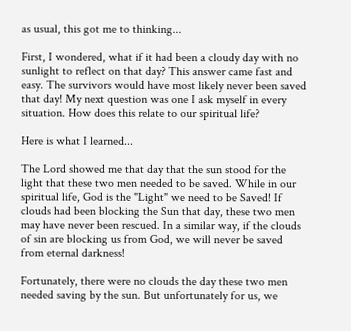as usual, this got me to thinking...

First, I wondered, what if it had been a cloudy day with no sunlight to reflect on that day? This answer came fast and easy. The survivors would have most likely never been saved that day! My next question was one I ask myself in every situation. How does this relate to our spiritual life?

Here is what I learned...

The Lord showed me that day that the sun stood for the light that these two men needed to be saved. While in our spiritual life, God is the "Light" we need to be Saved! If clouds had been blocking the Sun that day, these two men may have never been rescued. In a similar way, if the clouds of sin are blocking us from God, we will never be saved from eternal darkness!

Fortunately, there were no clouds the day these two men needed saving by the sun. But unfortunately for us, we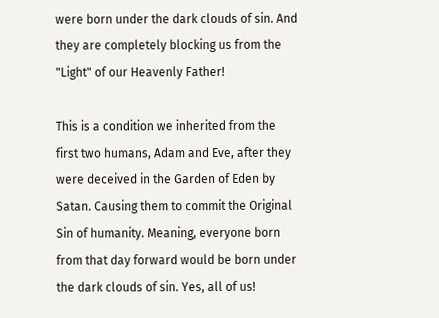were born under the dark clouds of sin. And they are completely blocking us from the "Light" of our Heavenly Father!

This is a condition we inherited from the first two humans, Adam and Eve, after they were deceived in the Garden of Eden by Satan. Causing them to commit the Original Sin of humanity. Meaning, everyone born from that day forward would be born under the dark clouds of sin. Yes, all of us!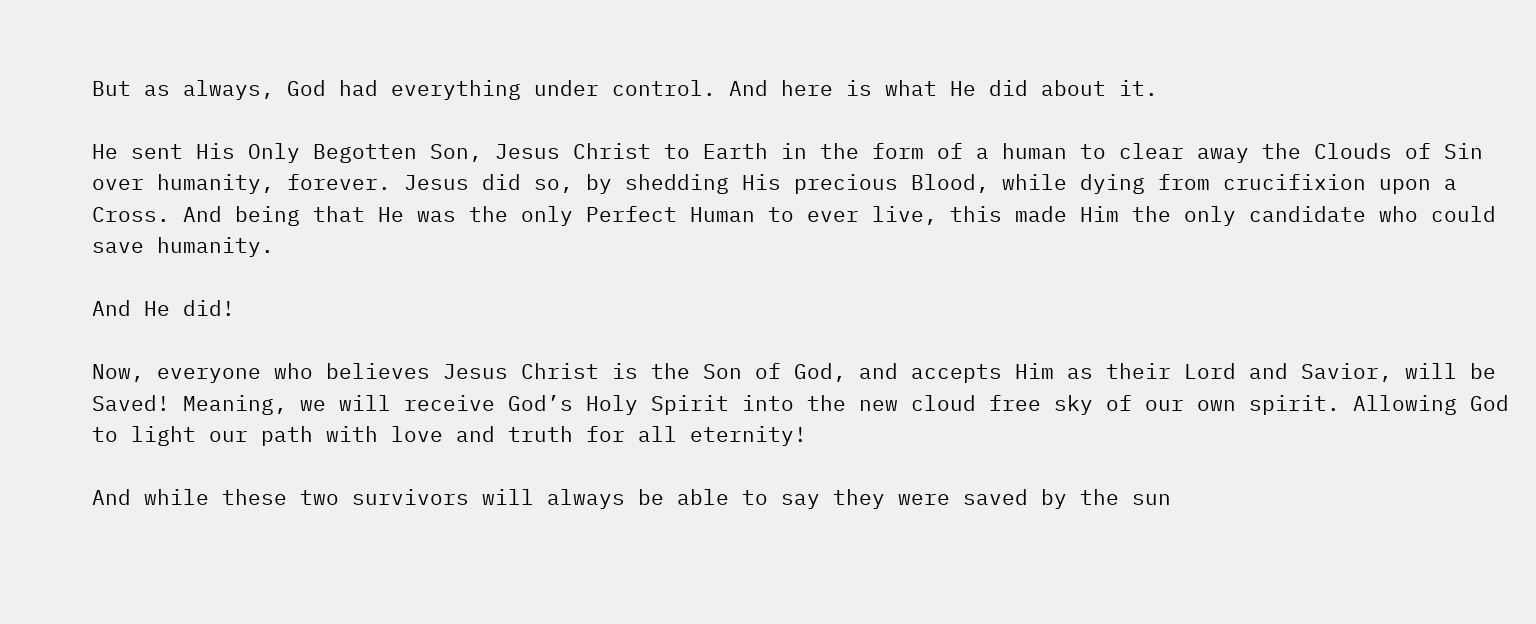But as always, God had everything under control. And here is what He did about it.

He sent His Only Begotten Son, Jesus Christ to Earth in the form of a human to clear away the Clouds of Sin over humanity, forever. Jesus did so, by shedding His precious Blood, while dying from crucifixion upon a Cross. And being that He was the only Perfect Human to ever live, this made Him the only candidate who could save humanity.

And He did!

Now, everyone who believes Jesus Christ is the Son of God, and accepts Him as their Lord and Savior, will be Saved! Meaning, we will receive God’s Holy Spirit into the new cloud free sky of our own spirit. Allowing God to light our path with love and truth for all eternity!

And while these two survivors will always be able to say they were saved by the sun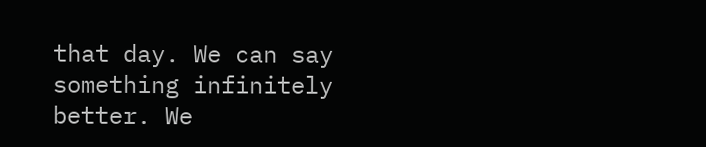that day. We can say something infinitely better. We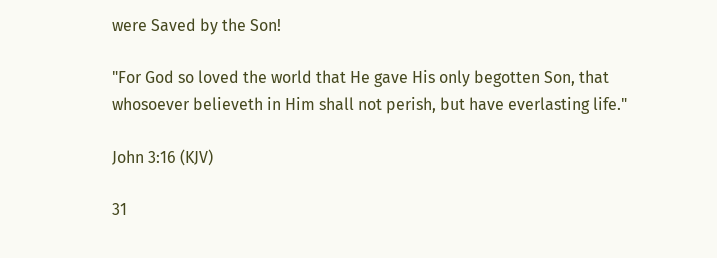were Saved by the Son!

"For God so loved the world that He gave His only begotten Son, that whosoever believeth in Him shall not perish, but have everlasting life."

John 3:16 (KJV)

31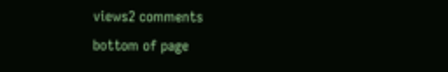views2 comments
bottom of page